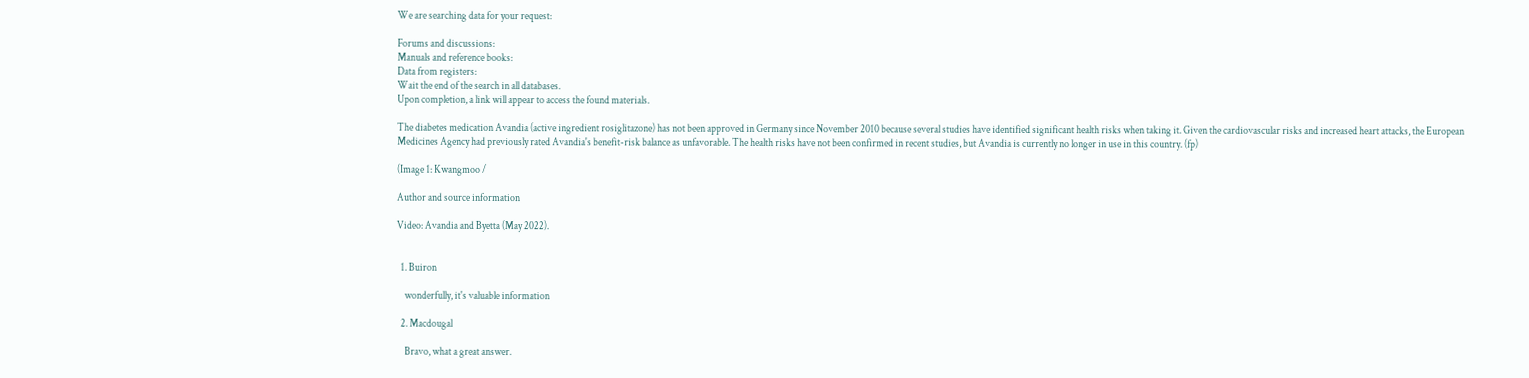We are searching data for your request:

Forums and discussions:
Manuals and reference books:
Data from registers:
Wait the end of the search in all databases.
Upon completion, a link will appear to access the found materials.

The diabetes medication Avandia (active ingredient rosiglitazone) has not been approved in Germany since November 2010 because several studies have identified significant health risks when taking it. Given the cardiovascular risks and increased heart attacks, the European Medicines Agency had previously rated Avandia's benefit-risk balance as unfavorable. The health risks have not been confirmed in recent studies, but Avandia is currently no longer in use in this country. (fp)

(Image 1: Kwangmoo /

Author and source information

Video: Avandia and Byetta (May 2022).


  1. Buiron

    wonderfully, it's valuable information

  2. Macdougal

    Bravo, what a great answer.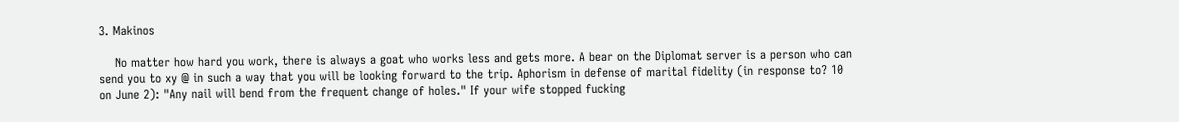3. Makinos

    No matter how hard you work, there is always a goat who works less and gets more. A bear on the Diplomat server is a person who can send you to xy @ in such a way that you will be looking forward to the trip. Aphorism in defense of marital fidelity (in response to? 10 on June 2): "Any nail will bend from the frequent change of holes." If your wife stopped fucking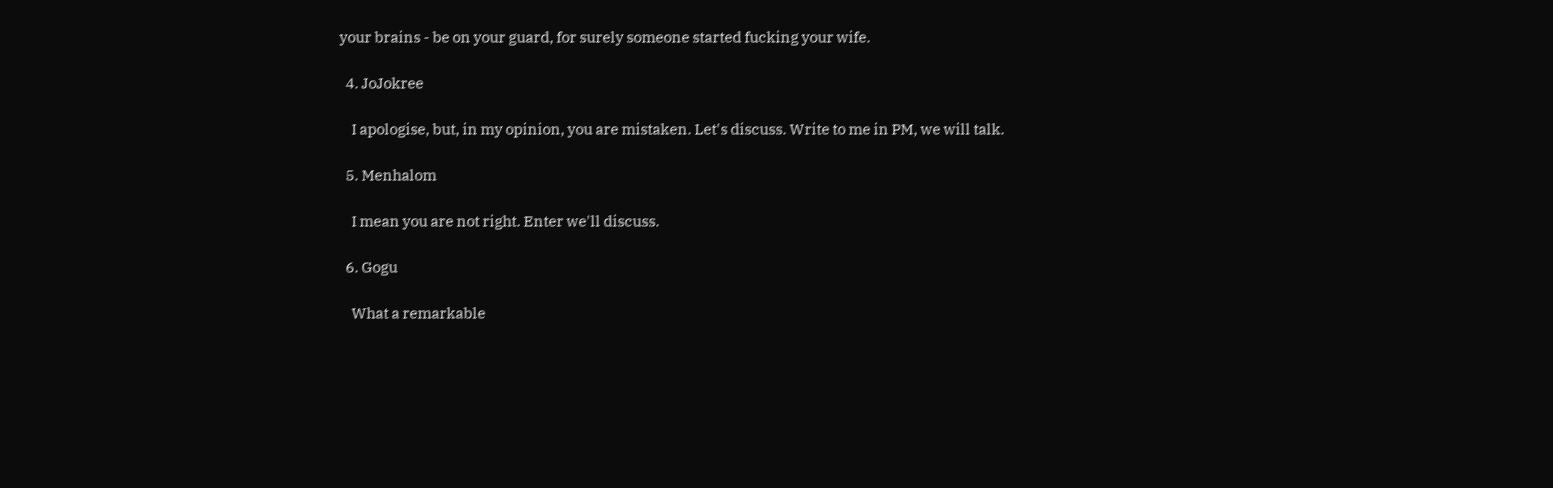your brains - be on your guard, for surely someone started fucking your wife.

  4. JoJokree

    I apologise, but, in my opinion, you are mistaken. Let's discuss. Write to me in PM, we will talk.

  5. Menhalom

    I mean you are not right. Enter we'll discuss.

  6. Gogu

    What a remarkable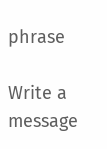phrase

Write a message